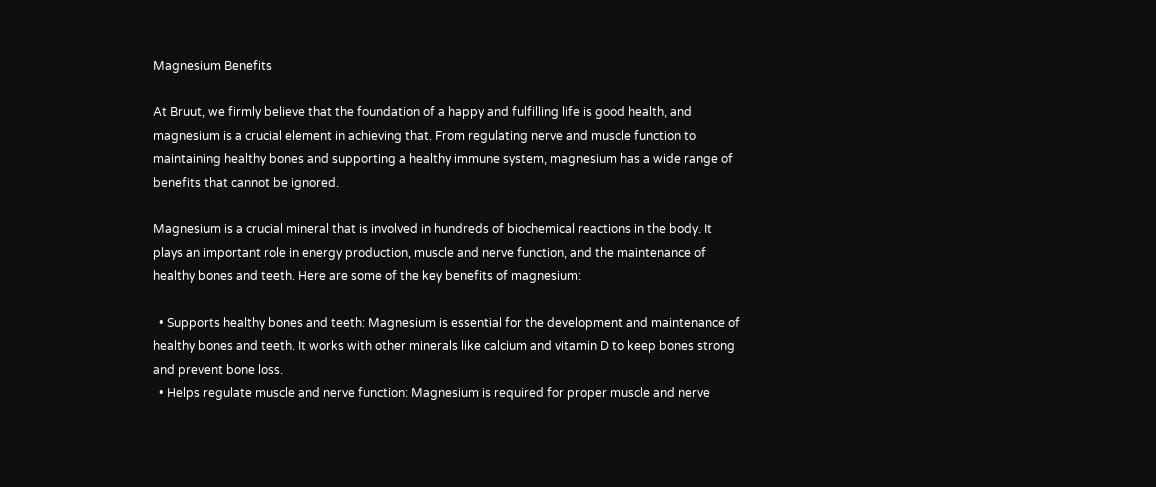Magnesium Benefits

At Bruut, we firmly believe that the foundation of a happy and fulfilling life is good health, and magnesium is a crucial element in achieving that. From regulating nerve and muscle function to maintaining healthy bones and supporting a healthy immune system, magnesium has a wide range of benefits that cannot be ignored.

Magnesium is a crucial mineral that is involved in hundreds of biochemical reactions in the body. It plays an important role in energy production, muscle and nerve function, and the maintenance of healthy bones and teeth. Here are some of the key benefits of magnesium:

  • Supports healthy bones and teeth: Magnesium is essential for the development and maintenance of healthy bones and teeth. It works with other minerals like calcium and vitamin D to keep bones strong and prevent bone loss.
  • Helps regulate muscle and nerve function: Magnesium is required for proper muscle and nerve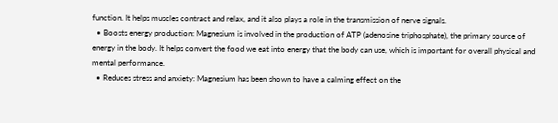function. It helps muscles contract and relax, and it also plays a role in the transmission of nerve signals.
  • Boosts energy production: Magnesium is involved in the production of ATP (adenosine triphosphate), the primary source of energy in the body. It helps convert the food we eat into energy that the body can use, which is important for overall physical and mental performance.
  • Reduces stress and anxiety: Magnesium has been shown to have a calming effect on the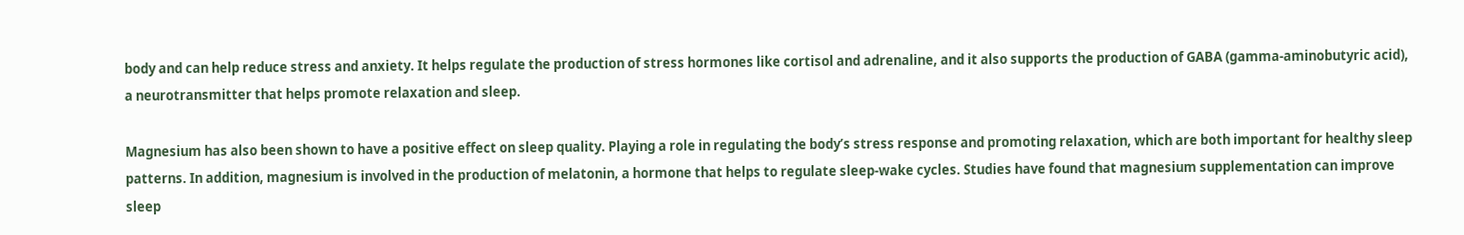body and can help reduce stress and anxiety. It helps regulate the production of stress hormones like cortisol and adrenaline, and it also supports the production of GABA (gamma-aminobutyric acid), a neurotransmitter that helps promote relaxation and sleep.

Magnesium has also been shown to have a positive effect on sleep quality. Playing a role in regulating the body’s stress response and promoting relaxation, which are both important for healthy sleep patterns. In addition, magnesium is involved in the production of melatonin, a hormone that helps to regulate sleep-wake cycles. Studies have found that magnesium supplementation can improve sleep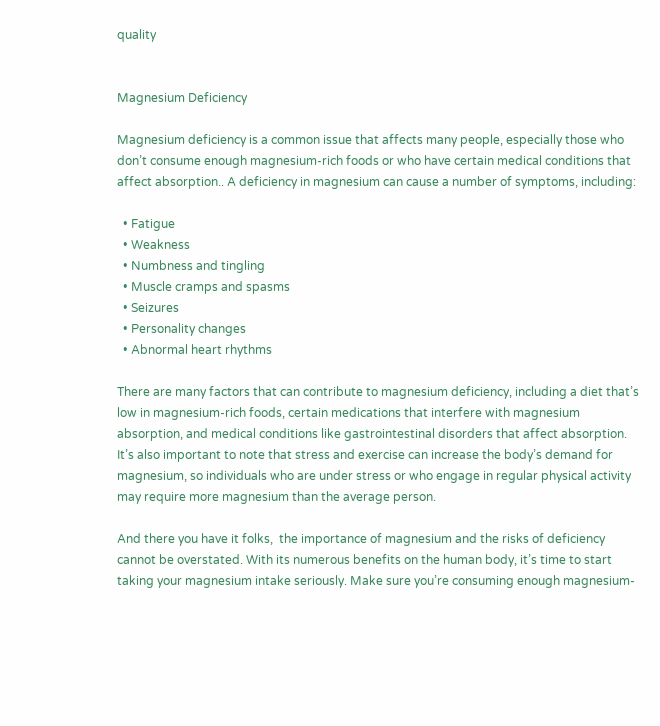quality


Magnesium Deficiency

Magnesium deficiency is a common issue that affects many people, especially those who don’t consume enough magnesium-rich foods or who have certain medical conditions that affect absorption.. A deficiency in magnesium can cause a number of symptoms, including:

  • Fatigue
  • Weakness
  • Numbness and tingling
  • Muscle cramps and spasms
  • Seizures
  • Personality changes
  • Abnormal heart rhythms

There are many factors that can contribute to magnesium deficiency, including a diet that’s low in magnesium-rich foods, certain medications that interfere with magnesium absorption, and medical conditions like gastrointestinal disorders that affect absorption. It’s also important to note that stress and exercise can increase the body’s demand for magnesium, so individuals who are under stress or who engage in regular physical activity may require more magnesium than the average person.

And there you have it folks,  the importance of magnesium and the risks of deficiency cannot be overstated. With its numerous benefits on the human body, it’s time to start taking your magnesium intake seriously. Make sure you’re consuming enough magnesium-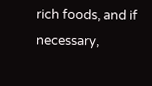rich foods, and if necessary,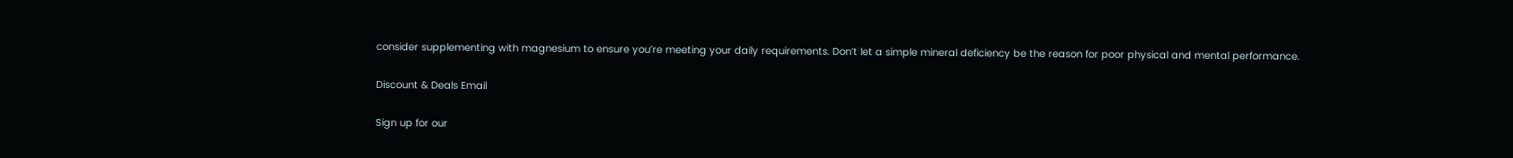consider supplementing with magnesium to ensure you’re meeting your daily requirements. Don’t let a simple mineral deficiency be the reason for poor physical and mental performance.

Discount & Deals Email

Sign up for our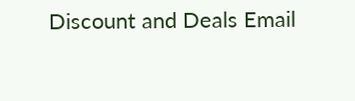Discount and Deals Email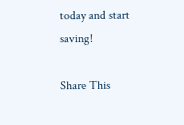today and start saving!

Share This